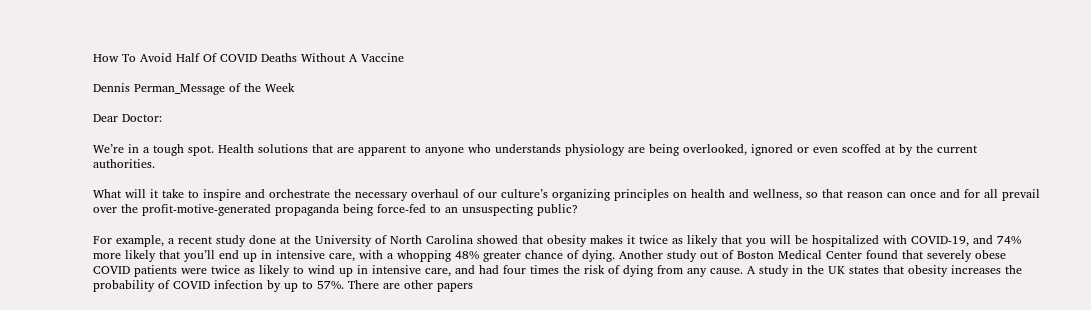How To Avoid Half Of COVID Deaths Without A Vaccine

Dennis Perman_Message of the Week

Dear Doctor:

We’re in a tough spot. Health solutions that are apparent to anyone who understands physiology are being overlooked, ignored or even scoffed at by the current authorities.

What will it take to inspire and orchestrate the necessary overhaul of our culture’s organizing principles on health and wellness, so that reason can once and for all prevail over the profit-motive-generated propaganda being force-fed to an unsuspecting public?

For example, a recent study done at the University of North Carolina showed that obesity makes it twice as likely that you will be hospitalized with COVID-19, and 74% more likely that you’ll end up in intensive care, with a whopping 48% greater chance of dying. Another study out of Boston Medical Center found that severely obese COVID patients were twice as likely to wind up in intensive care, and had four times the risk of dying from any cause. A study in the UK states that obesity increases the probability of COVID infection by up to 57%. There are other papers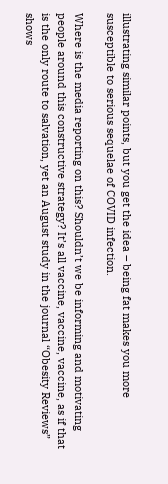illustrating similar points, but you get the idea – being fat makes you more susceptible to serious sequelae of COVID infection.

Where is the media reporting on this? Shouldn’t we be informing and motivating people around this constructive strategy? It’s all vaccine, vaccine, vaccine, as if that is the only route to salvation, yet an August study in the journal “Obesity Reviews” shows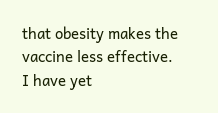that obesity makes the vaccine less effective. I have yet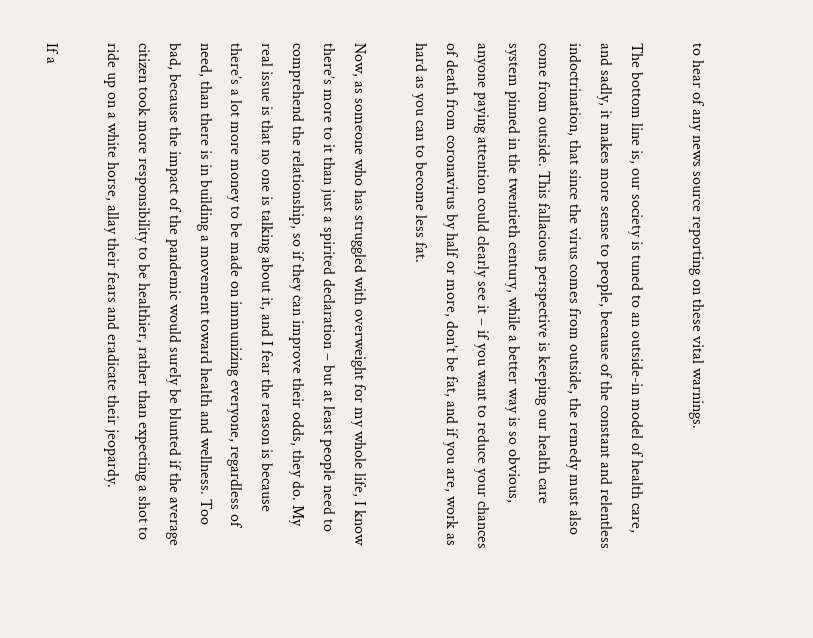to hear of any news source reporting on these vital warnings.

The bottom line is, our society is tuned to an outside-in model of health care, and sadly, it makes more sense to people, because of the constant and relentless indoctrination, that since the virus comes from outside, the remedy must also come from outside. This fallacious perspective is keeping our health care system pinned in the twentieth century, while a better way is so obvious, anyone paying attention could clearly see it – if you want to reduce your chances of death from coronavirus by half or more, don’t be fat, and if you are, work as hard as you can to become less fat.

Now, as someone who has struggled with overweight for my whole life, I know there’s more to it than just a spirited declaration – but at least people need to comprehend the relationship, so if they can improve their odds, they do. My real issue is that no one is talking about it, and I fear the reason is because there’s a lot more money to be made on immunizing everyone, regardless of need, than there is in building a movement toward health and wellness. Too bad, because the impact of the pandemic would surely be blunted if the average citizen took more responsibility to be healthier, rather than expecting a shot to ride up on a white horse, allay their fears and eradicate their jeopardy.

If a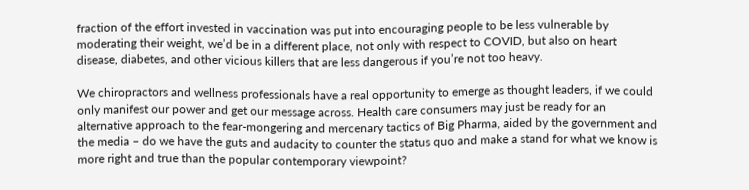fraction of the effort invested in vaccination was put into encouraging people to be less vulnerable by moderating their weight, we’d be in a different place, not only with respect to COVID, but also on heart disease, diabetes, and other vicious killers that are less dangerous if you’re not too heavy.

We chiropractors and wellness professionals have a real opportunity to emerge as thought leaders, if we could only manifest our power and get our message across. Health care consumers may just be ready for an alternative approach to the fear-mongering and mercenary tactics of Big Pharma, aided by the government and the media – do we have the guts and audacity to counter the status quo and make a stand for what we know is more right and true than the popular contemporary viewpoint?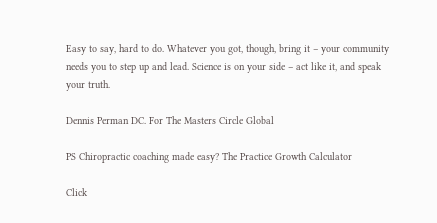Easy to say, hard to do. Whatever you got, though, bring it – your community needs you to step up and lead. Science is on your side – act like it, and speak your truth.

Dennis Perman DC. For The Masters Circle Global

PS Chiropractic coaching made easy? The Practice Growth Calculator

Click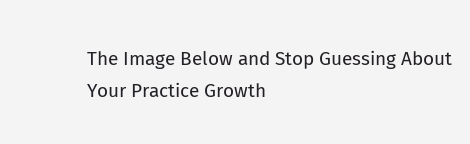The Image Below and Stop Guessing About Your Practice Growth